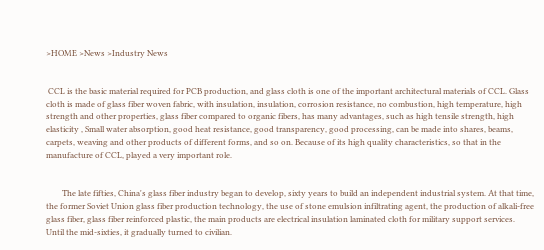>HOME >News >Industry News


 CCL is the basic material required for PCB production, and glass cloth is one of the important architectural materials of CCL. Glass cloth is made of glass fiber woven fabric, with insulation, insulation, corrosion resistance, no combustion, high temperature, high strength and other properties, glass fiber compared to organic fibers, has many advantages, such as high tensile strength, high elasticity , Small water absorption, good heat resistance, good transparency, good processing, can be made into shares, beams, carpets, weaving and other products of different forms, and so on. Because of its high quality characteristics, so that in the manufacture of CCL, played a very important role.


        The late fifties, China's glass fiber industry began to develop, sixty years to build an independent industrial system. At that time, the former Soviet Union glass fiber production technology, the use of stone emulsion infiltrating agent, the production of alkali-free glass fiber, glass fiber reinforced plastic, the main products are electrical insulation laminated cloth for military support services. Until the mid-sixties, it gradually turned to civilian.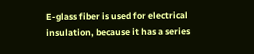E-glass fiber is used for electrical insulation, because it has a series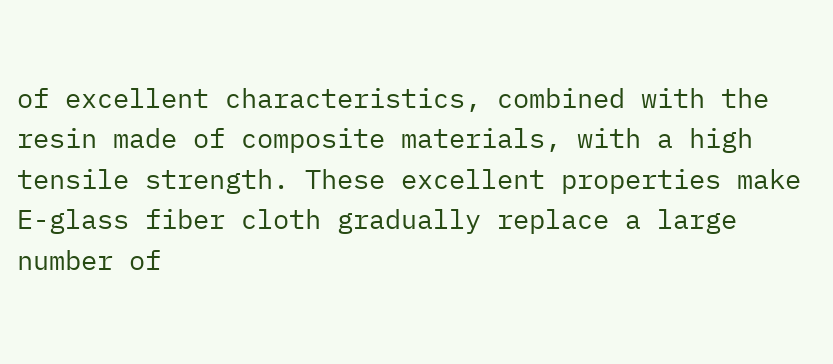of excellent characteristics, combined with the resin made of composite materials, with a high tensile strength. These excellent properties make E-glass fiber cloth gradually replace a large number of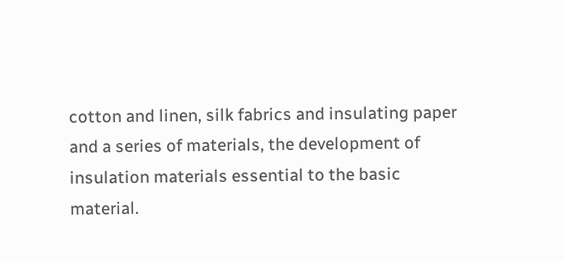cotton and linen, silk fabrics and insulating paper and a series of materials, the development of insulation materials essential to the basic material.